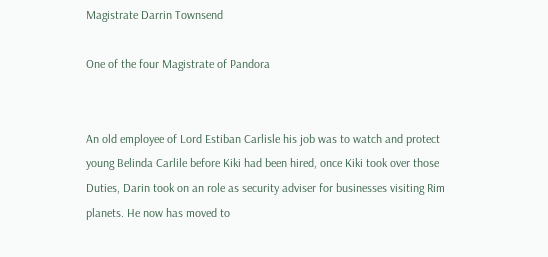Magistrate Darrin Townsend

One of the four Magistrate of Pandora


An old employee of Lord Estiban Carlisle his job was to watch and protect young Belinda Carlile before Kiki had been hired, once Kiki took over those Duties, Darin took on an role as security adviser for businesses visiting Rim planets. He now has moved to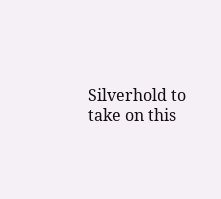Silverhold to take on this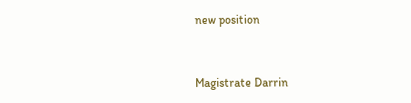new position


Magistrate Darrin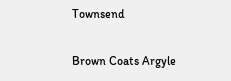Townsend

Brown Coats Argyle